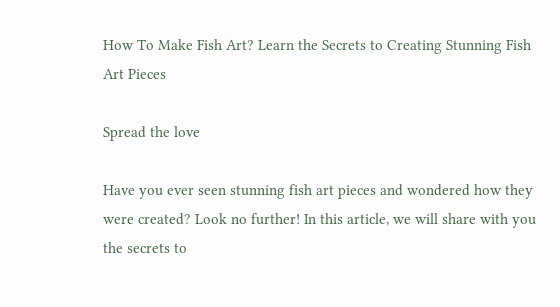How To Make Fish Art? Learn the Secrets to Creating Stunning Fish Art Pieces

Spread the love

Have you ever seen stunning fish art pieces and wondered how they were created? Look no further! In this article, we will share with you the secrets to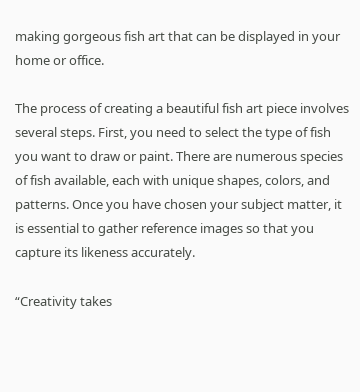making gorgeous fish art that can be displayed in your home or office.

The process of creating a beautiful fish art piece involves several steps. First, you need to select the type of fish you want to draw or paint. There are numerous species of fish available, each with unique shapes, colors, and patterns. Once you have chosen your subject matter, it is essential to gather reference images so that you capture its likeness accurately.

“Creativity takes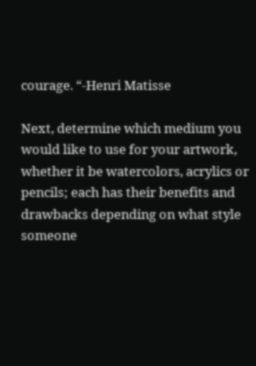courage. “-Henri Matisse

Next, determine which medium you would like to use for your artwork, whether it be watercolors, acrylics or pencils; each has their benefits and drawbacks depending on what style someone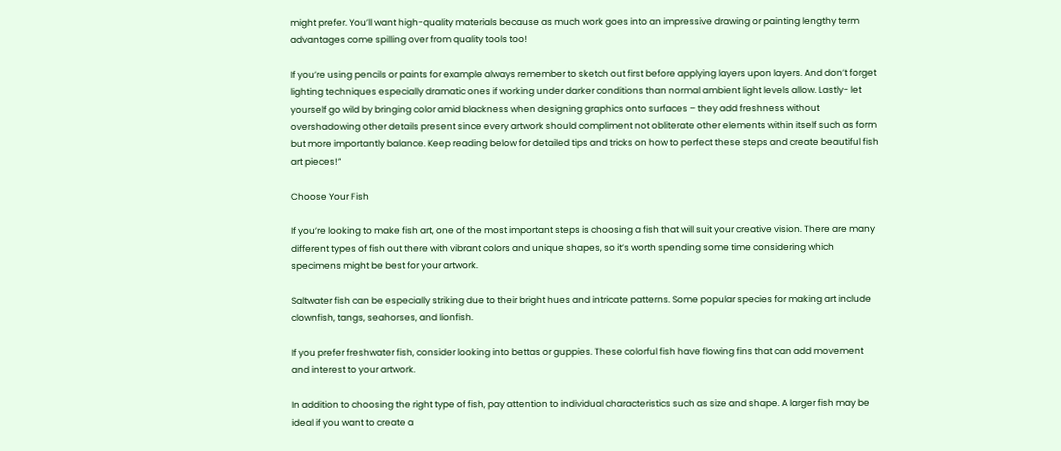might prefer. You’ll want high-quality materials because as much work goes into an impressive drawing or painting lengthy term advantages come spilling over from quality tools too!

If you’re using pencils or paints for example always remember to sketch out first before applying layers upon layers. And don’t forget lighting techniques especially dramatic ones if working under darker conditions than normal ambient light levels allow. Lastly- let yourself go wild by bringing color amid blackness when designing graphics onto surfaces – they add freshness without overshadowing other details present since every artwork should compliment not obliterate other elements within itself such as form but more importantly balance. Keep reading below for detailed tips and tricks on how to perfect these steps and create beautiful fish art pieces!”

Choose Your Fish

If you’re looking to make fish art, one of the most important steps is choosing a fish that will suit your creative vision. There are many different types of fish out there with vibrant colors and unique shapes, so it’s worth spending some time considering which specimens might be best for your artwork.

Saltwater fish can be especially striking due to their bright hues and intricate patterns. Some popular species for making art include clownfish, tangs, seahorses, and lionfish.

If you prefer freshwater fish, consider looking into bettas or guppies. These colorful fish have flowing fins that can add movement and interest to your artwork.

In addition to choosing the right type of fish, pay attention to individual characteristics such as size and shape. A larger fish may be ideal if you want to create a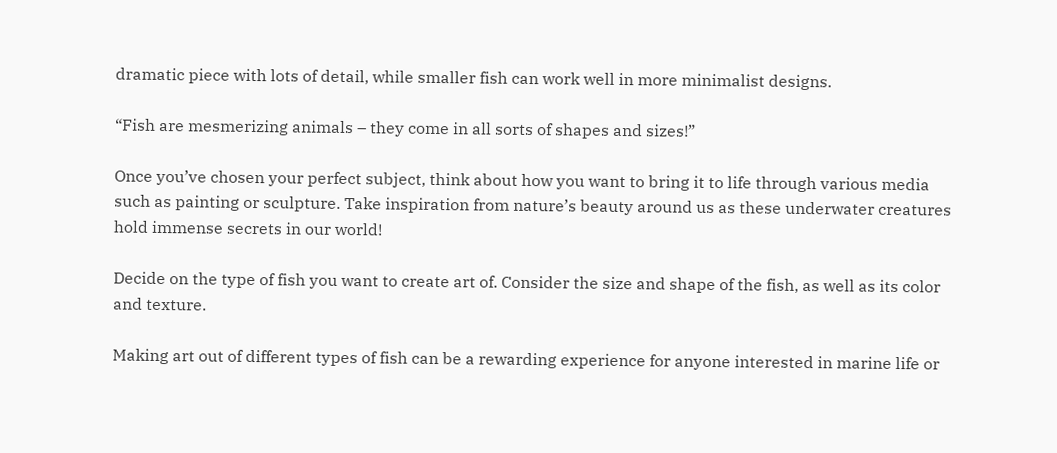dramatic piece with lots of detail, while smaller fish can work well in more minimalist designs.

“Fish are mesmerizing animals – they come in all sorts of shapes and sizes!”

Once you’ve chosen your perfect subject, think about how you want to bring it to life through various media such as painting or sculpture. Take inspiration from nature’s beauty around us as these underwater creatures hold immense secrets in our world!

Decide on the type of fish you want to create art of. Consider the size and shape of the fish, as well as its color and texture.

Making art out of different types of fish can be a rewarding experience for anyone interested in marine life or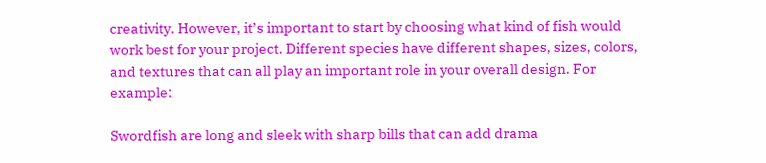creativity. However, it’s important to start by choosing what kind of fish would work best for your project. Different species have different shapes, sizes, colors, and textures that can all play an important role in your overall design. For example:

Swordfish are long and sleek with sharp bills that can add drama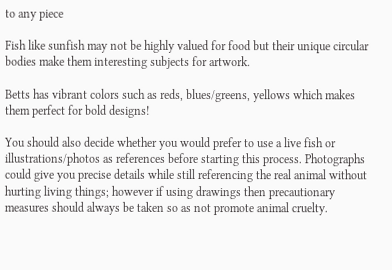to any piece

Fish like sunfish may not be highly valued for food but their unique circular bodies make them interesting subjects for artwork.

Betts has vibrant colors such as reds, blues/greens, yellows which makes them perfect for bold designs!

You should also decide whether you would prefer to use a live fish or illustrations/photos as references before starting this process. Photographs could give you precise details while still referencing the real animal without hurting living things; however if using drawings then precautionary measures should always be taken so as not promote animal cruelty.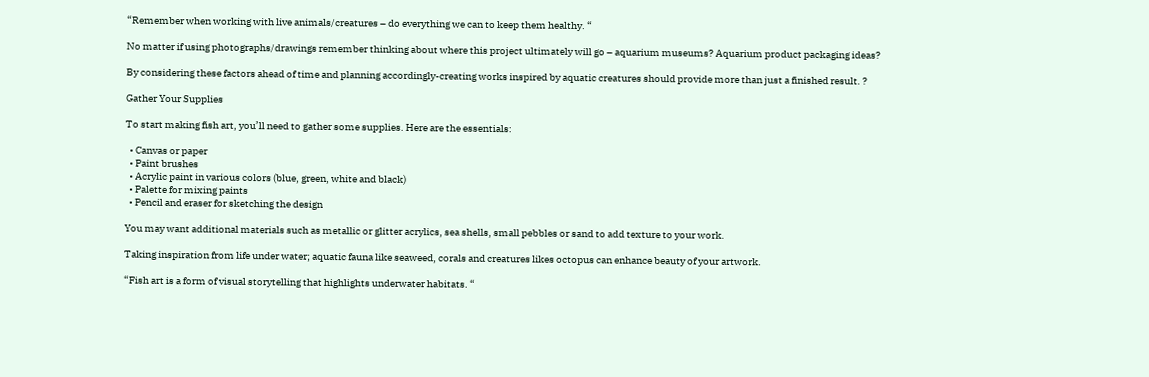“Remember when working with live animals/creatures – do everything we can to keep them healthy. “

No matter if using photographs/drawings remember thinking about where this project ultimately will go – aquarium museums? Aquarium product packaging ideas?

By considering these factors ahead of time and planning accordingly-creating works inspired by aquatic creatures should provide more than just a finished result. ?

Gather Your Supplies

To start making fish art, you’ll need to gather some supplies. Here are the essentials:

  • Canvas or paper
  • Paint brushes
  • Acrylic paint in various colors (blue, green, white and black)
  • Palette for mixing paints
  • Pencil and eraser for sketching the design

You may want additional materials such as metallic or glitter acrylics, sea shells, small pebbles or sand to add texture to your work.

Taking inspiration from life under water; aquatic fauna like seaweed, corals and creatures likes octopus can enhance beauty of your artwork.

“Fish art is a form of visual storytelling that highlights underwater habitats. “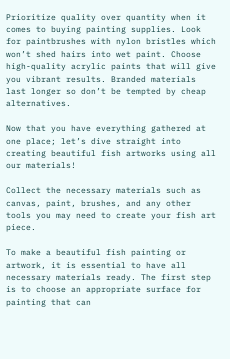Prioritize quality over quantity when it comes to buying painting supplies. Look for paintbrushes with nylon bristles which won’t shed hairs into wet paint. Choose high-quality acrylic paints that will give you vibrant results. Branded materials last longer so don’t be tempted by cheap alternatives.

Now that you have everything gathered at one place; let’s dive straight into creating beautiful fish artworks using all our materials!

Collect the necessary materials such as canvas, paint, brushes, and any other tools you may need to create your fish art piece.

To make a beautiful fish painting or artwork, it is essential to have all necessary materials ready. The first step is to choose an appropriate surface for painting that can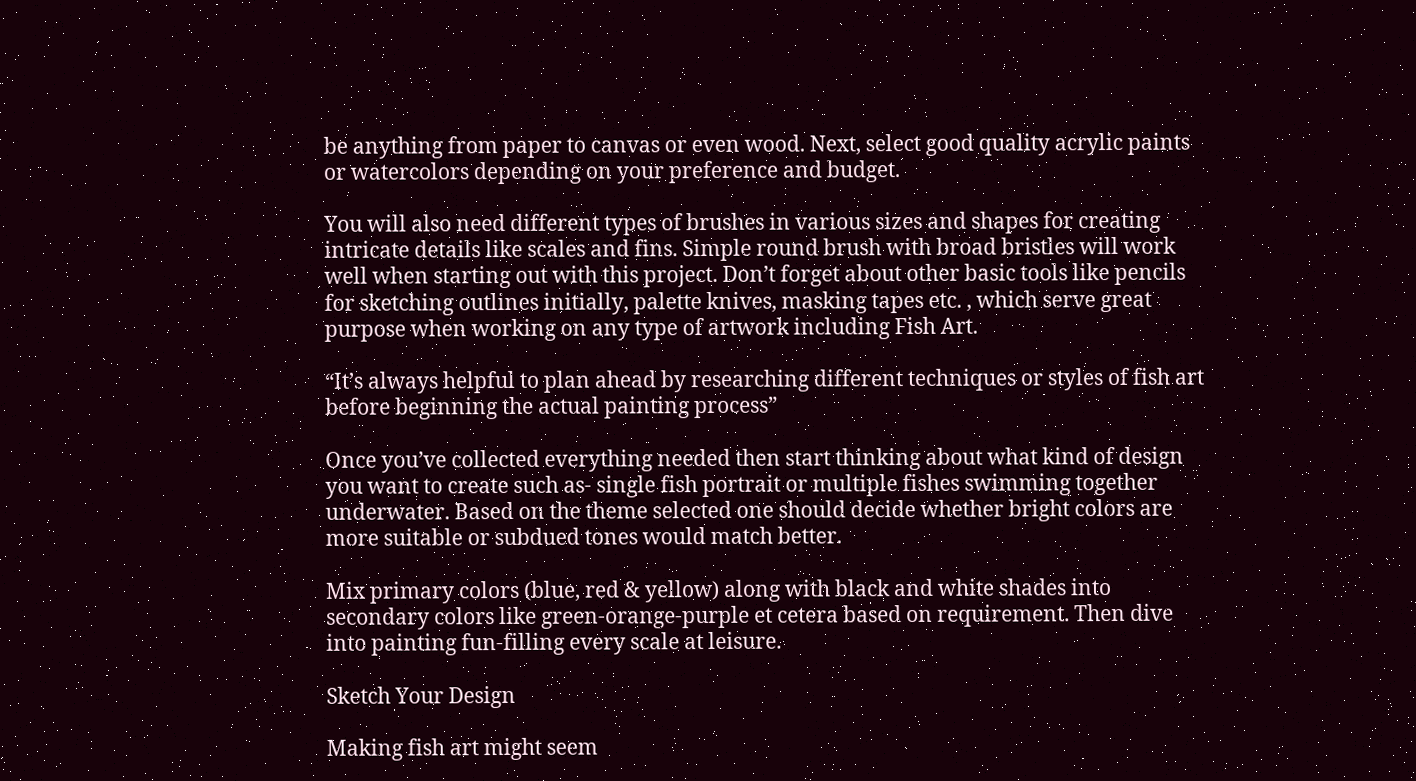be anything from paper to canvas or even wood. Next, select good quality acrylic paints or watercolors depending on your preference and budget.

You will also need different types of brushes in various sizes and shapes for creating intricate details like scales and fins. Simple round brush with broad bristles will work well when starting out with this project. Don’t forget about other basic tools like pencils for sketching outlines initially, palette knives, masking tapes etc. , which serve great purpose when working on any type of artwork including Fish Art.

“It’s always helpful to plan ahead by researching different techniques or styles of fish art before beginning the actual painting process”

Once you’ve collected everything needed then start thinking about what kind of design you want to create such as- single fish portrait or multiple fishes swimming together underwater. Based on the theme selected one should decide whether bright colors are more suitable or subdued tones would match better.

Mix primary colors (blue, red & yellow) along with black and white shades into secondary colors like green-orange-purple et cetera based on requirement. Then dive into painting fun-filling every scale at leisure.

Sketch Your Design

Making fish art might seem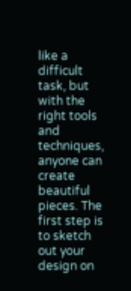like a difficult task, but with the right tools and techniques, anyone can create beautiful pieces. The first step is to sketch out your design on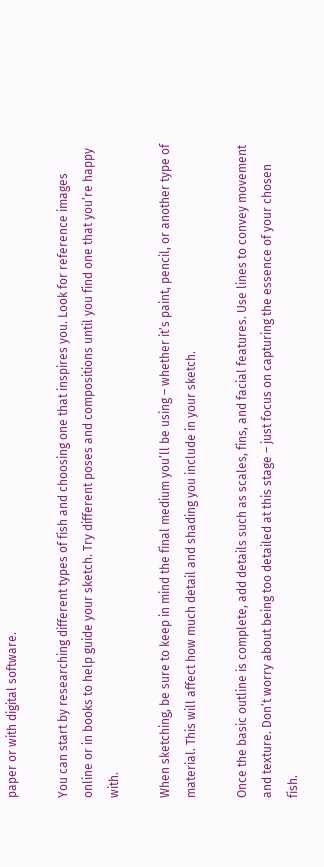paper or with digital software.

You can start by researching different types of fish and choosing one that inspires you. Look for reference images online or in books to help guide your sketch. Try different poses and compositions until you find one that you’re happy with.

When sketching, be sure to keep in mind the final medium you’ll be using – whether it’s paint, pencil, or another type of material. This will affect how much detail and shading you include in your sketch.

Once the basic outline is complete, add details such as scales, fins, and facial features. Use lines to convey movement and texture. Don’t worry about being too detailed at this stage – just focus on capturing the essence of your chosen fish.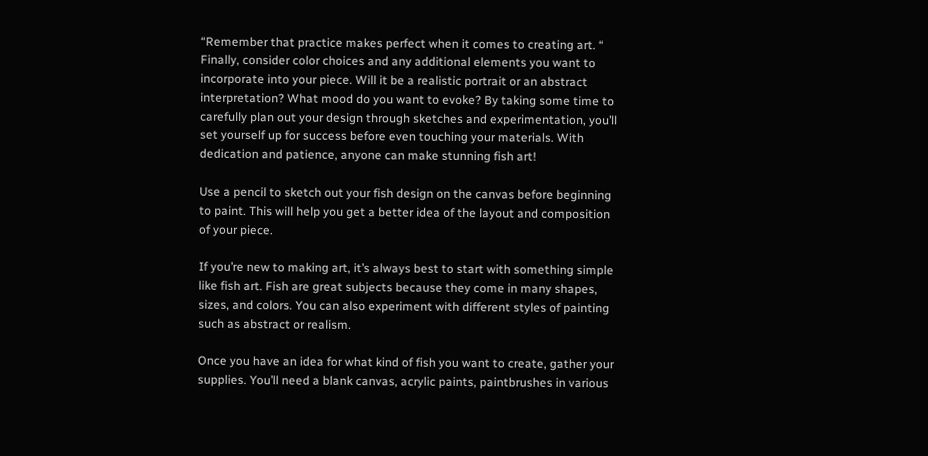“Remember that practice makes perfect when it comes to creating art. “
Finally, consider color choices and any additional elements you want to incorporate into your piece. Will it be a realistic portrait or an abstract interpretation? What mood do you want to evoke? By taking some time to carefully plan out your design through sketches and experimentation, you’ll set yourself up for success before even touching your materials. With dedication and patience, anyone can make stunning fish art!

Use a pencil to sketch out your fish design on the canvas before beginning to paint. This will help you get a better idea of the layout and composition of your piece.

If you’re new to making art, it’s always best to start with something simple like fish art. Fish are great subjects because they come in many shapes, sizes, and colors. You can also experiment with different styles of painting such as abstract or realism.

Once you have an idea for what kind of fish you want to create, gather your supplies. You’ll need a blank canvas, acrylic paints, paintbrushes in various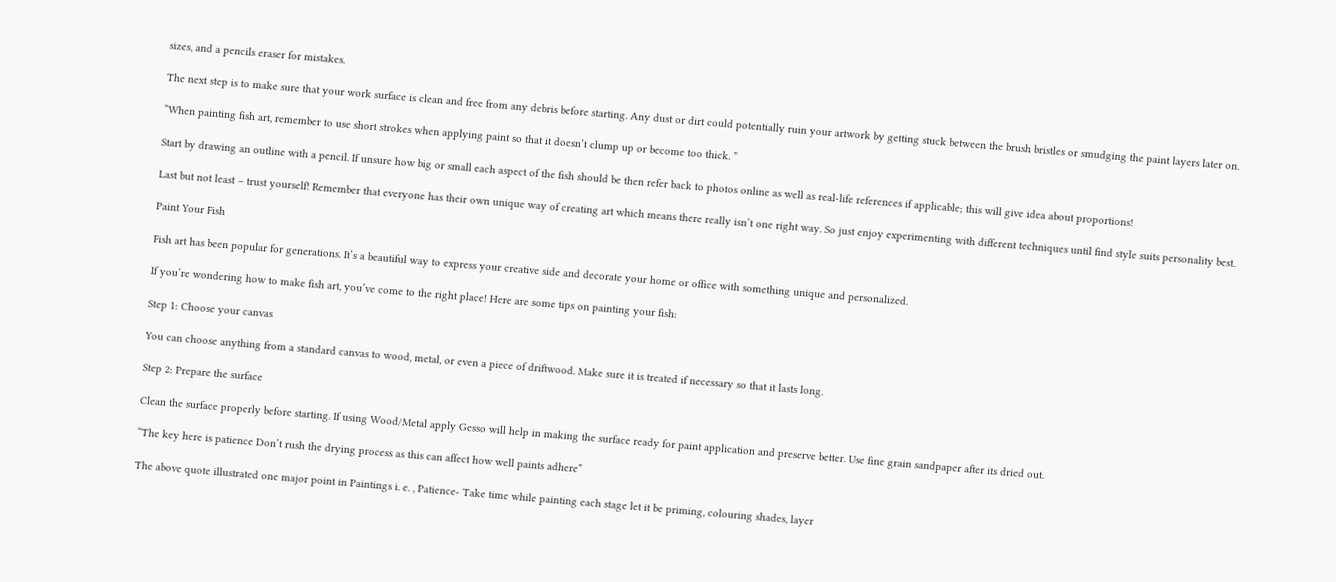sizes, and a pencils eraser for mistakes.

The next step is to make sure that your work surface is clean and free from any debris before starting. Any dust or dirt could potentially ruin your artwork by getting stuck between the brush bristles or smudging the paint layers later on.

“When painting fish art, remember to use short strokes when applying paint so that it doesn’t clump up or become too thick. ”

Start by drawing an outline with a pencil. If unsure how big or small each aspect of the fish should be then refer back to photos online as well as real-life references if applicable; this will give idea about proportions!

Last but not least – trust yourself! Remember that everyone has their own unique way of creating art which means there really isn’t one right way. So just enjoy experimenting with different techniques until find style suits personality best.

Paint Your Fish

Fish art has been popular for generations. It’s a beautiful way to express your creative side and decorate your home or office with something unique and personalized.

If you’re wondering how to make fish art, you’ve come to the right place! Here are some tips on painting your fish:

Step 1: Choose your canvas

You can choose anything from a standard canvas to wood, metal, or even a piece of driftwood. Make sure it is treated if necessary so that it lasts long.

Step 2: Prepare the surface

Clean the surface properly before starting. If using Wood/Metal apply Gesso will help in making the surface ready for paint application and preserve better. Use fine grain sandpaper after its dried out.

“The key here is patience Don’t rush the drying process as this can affect how well paints adhere”

The above quote illustrated one major point in Paintings i. e. , Patience- Take time while painting each stage let it be priming, colouring shades, layer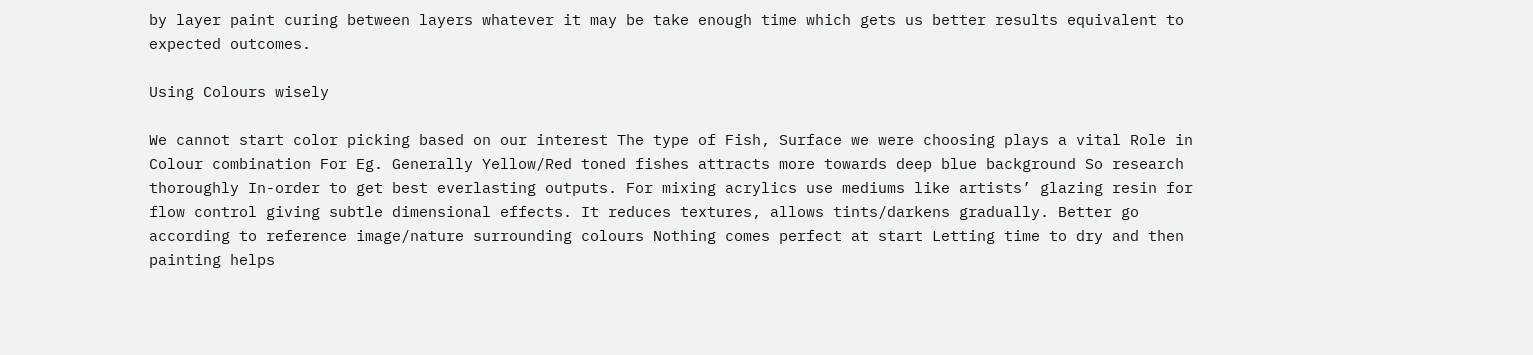by layer paint curing between layers whatever it may be take enough time which gets us better results equivalent to expected outcomes.

Using Colours wisely

We cannot start color picking based on our interest The type of Fish, Surface we were choosing plays a vital Role in Colour combination For Eg. Generally Yellow/Red toned fishes attracts more towards deep blue background So research thoroughly In-order to get best everlasting outputs. For mixing acrylics use mediums like artists’ glazing resin for flow control giving subtle dimensional effects. It reduces textures, allows tints/darkens gradually. Better go according to reference image/nature surrounding colours Nothing comes perfect at start Letting time to dry and then painting helps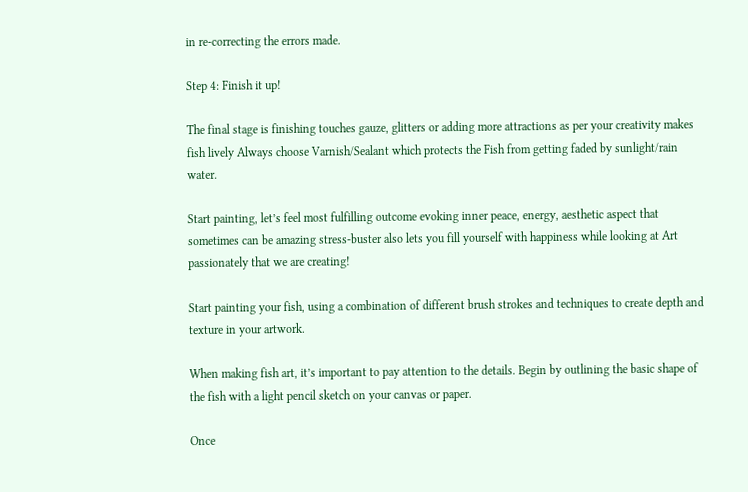in re-correcting the errors made.

Step 4: Finish it up!

The final stage is finishing touches gauze, glitters or adding more attractions as per your creativity makes fish lively Always choose Varnish/Sealant which protects the Fish from getting faded by sunlight/rain water.

Start painting, let’s feel most fulfilling outcome evoking inner peace, energy, aesthetic aspect that sometimes can be amazing stress-buster also lets you fill yourself with happiness while looking at Art passionately that we are creating!

Start painting your fish, using a combination of different brush strokes and techniques to create depth and texture in your artwork.

When making fish art, it’s important to pay attention to the details. Begin by outlining the basic shape of the fish with a light pencil sketch on your canvas or paper.

Once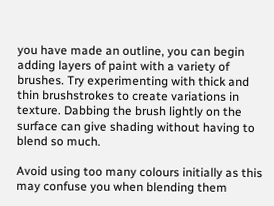you have made an outline, you can begin adding layers of paint with a variety of brushes. Try experimenting with thick and thin brushstrokes to create variations in texture. Dabbing the brush lightly on the surface can give shading without having to blend so much.

Avoid using too many colours initially as this may confuse you when blending them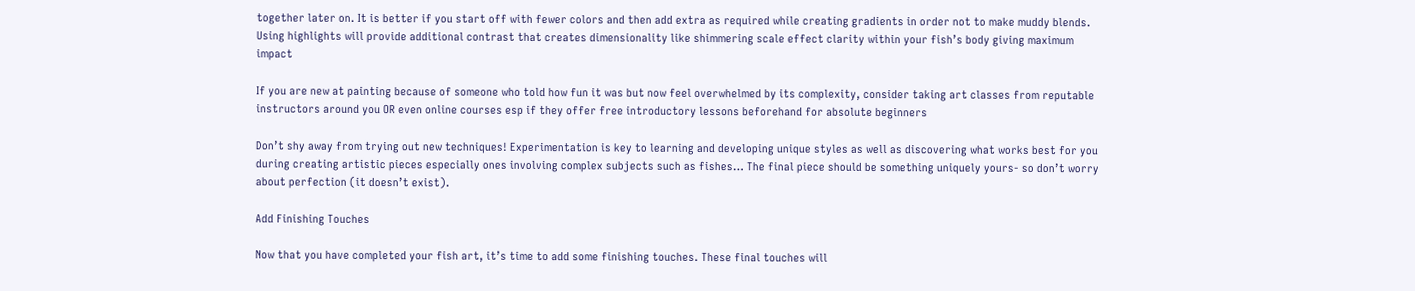together later on. It is better if you start off with fewer colors and then add extra as required while creating gradients in order not to make muddy blends. Using highlights will provide additional contrast that creates dimensionality like shimmering scale effect clarity within your fish’s body giving maximum impact

If you are new at painting because of someone who told how fun it was but now feel overwhelmed by its complexity, consider taking art classes from reputable instructors around you OR even online courses esp if they offer free introductory lessons beforehand for absolute beginners

Don’t shy away from trying out new techniques! Experimentation is key to learning and developing unique styles as well as discovering what works best for you during creating artistic pieces especially ones involving complex subjects such as fishes… The final piece should be something uniquely yours- so don’t worry about perfection (it doesn’t exist).

Add Finishing Touches

Now that you have completed your fish art, it’s time to add some finishing touches. These final touches will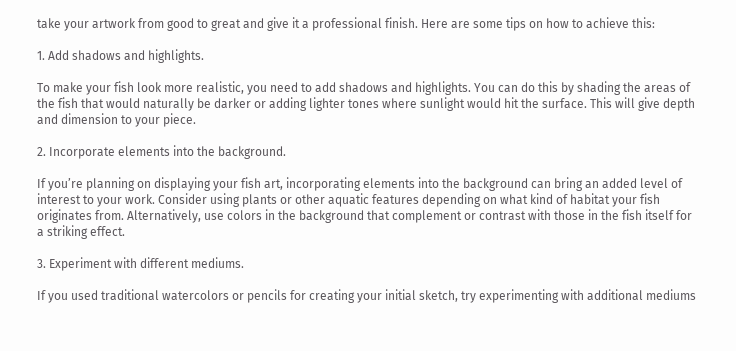take your artwork from good to great and give it a professional finish. Here are some tips on how to achieve this:

1. Add shadows and highlights.

To make your fish look more realistic, you need to add shadows and highlights. You can do this by shading the areas of the fish that would naturally be darker or adding lighter tones where sunlight would hit the surface. This will give depth and dimension to your piece.

2. Incorporate elements into the background.

If you’re planning on displaying your fish art, incorporating elements into the background can bring an added level of interest to your work. Consider using plants or other aquatic features depending on what kind of habitat your fish originates from. Alternatively, use colors in the background that complement or contrast with those in the fish itself for a striking effect.

3. Experiment with different mediums.

If you used traditional watercolors or pencils for creating your initial sketch, try experimenting with additional mediums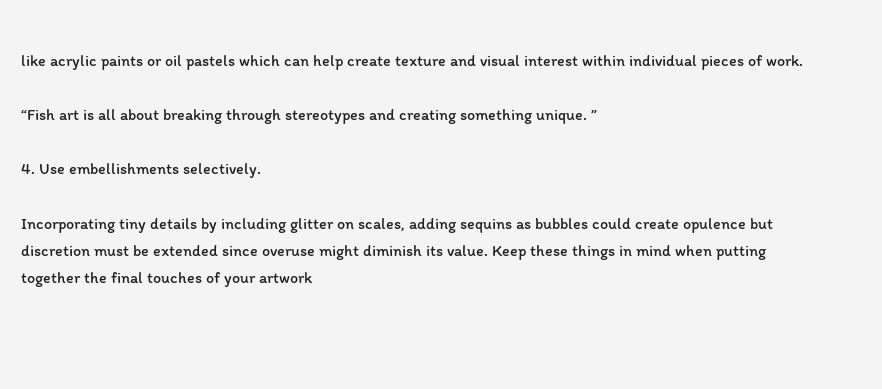like acrylic paints or oil pastels which can help create texture and visual interest within individual pieces of work.

“Fish art is all about breaking through stereotypes and creating something unique. ”

4. Use embellishments selectively.

Incorporating tiny details by including glitter on scales, adding sequins as bubbles could create opulence but discretion must be extended since overuse might diminish its value. Keep these things in mind when putting together the final touches of your artwork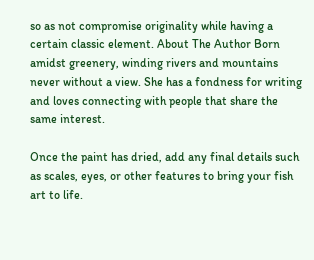so as not compromise originality while having a certain classic element. About The Author Born amidst greenery, winding rivers and mountains never without a view. She has a fondness for writing and loves connecting with people that share the same interest.

Once the paint has dried, add any final details such as scales, eyes, or other features to bring your fish art to life.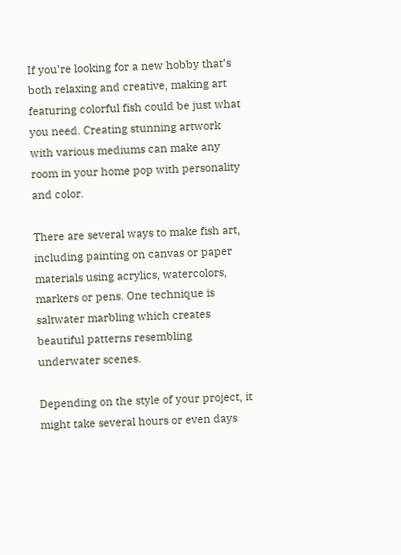If you’re looking for a new hobby that’s both relaxing and creative, making art featuring colorful fish could be just what you need. Creating stunning artwork with various mediums can make any room in your home pop with personality and color.

There are several ways to make fish art, including painting on canvas or paper materials using acrylics, watercolors, markers or pens. One technique is saltwater marbling which creates beautiful patterns resembling underwater scenes.

Depending on the style of your project, it might take several hours or even days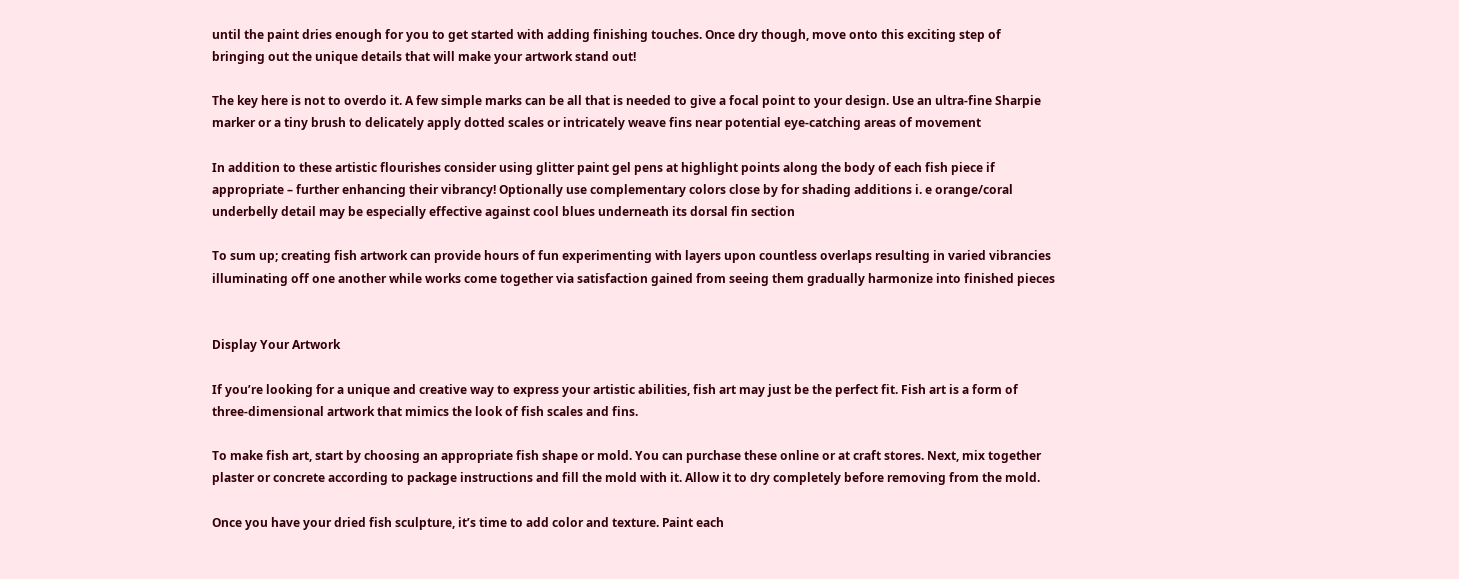until the paint dries enough for you to get started with adding finishing touches. Once dry though, move onto this exciting step of bringing out the unique details that will make your artwork stand out!

The key here is not to overdo it. A few simple marks can be all that is needed to give a focal point to your design. Use an ultra-fine Sharpie marker or a tiny brush to delicately apply dotted scales or intricately weave fins near potential eye-catching areas of movement

In addition to these artistic flourishes consider using glitter paint gel pens at highlight points along the body of each fish piece if appropriate – further enhancing their vibrancy! Optionally use complementary colors close by for shading additions i. e orange/coral underbelly detail may be especially effective against cool blues underneath its dorsal fin section

To sum up; creating fish artwork can provide hours of fun experimenting with layers upon countless overlaps resulting in varied vibrancies illuminating off one another while works come together via satisfaction gained from seeing them gradually harmonize into finished pieces


Display Your Artwork

If you’re looking for a unique and creative way to express your artistic abilities, fish art may just be the perfect fit. Fish art is a form of three-dimensional artwork that mimics the look of fish scales and fins.

To make fish art, start by choosing an appropriate fish shape or mold. You can purchase these online or at craft stores. Next, mix together plaster or concrete according to package instructions and fill the mold with it. Allow it to dry completely before removing from the mold.

Once you have your dried fish sculpture, it’s time to add color and texture. Paint each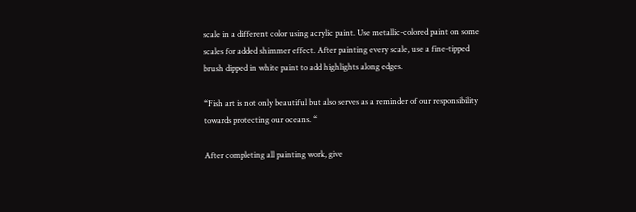scale in a different color using acrylic paint. Use metallic-colored paint on some scales for added shimmer effect. After painting every scale, use a fine-tipped brush dipped in white paint to add highlights along edges.

“Fish art is not only beautiful but also serves as a reminder of our responsibility towards protecting our oceans. “

After completing all painting work, give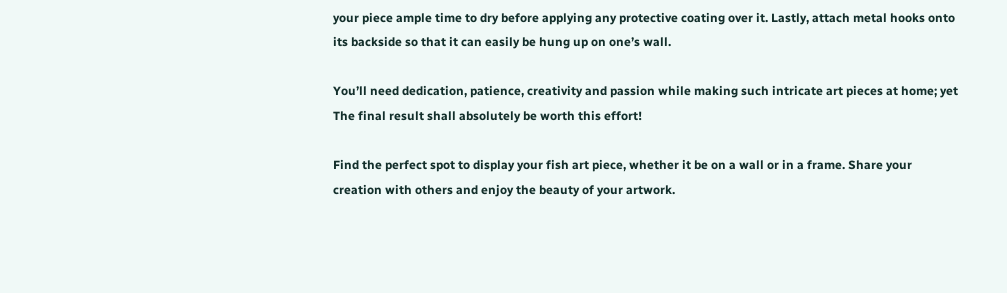your piece ample time to dry before applying any protective coating over it. Lastly, attach metal hooks onto its backside so that it can easily be hung up on one’s wall.

You’ll need dedication, patience, creativity and passion while making such intricate art pieces at home; yet The final result shall absolutely be worth this effort!

Find the perfect spot to display your fish art piece, whether it be on a wall or in a frame. Share your creation with others and enjoy the beauty of your artwork.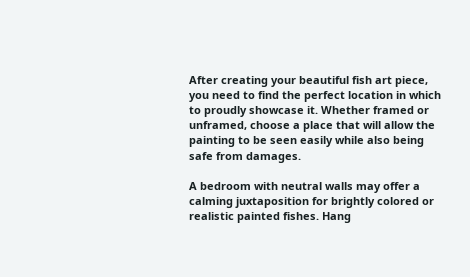After creating your beautiful fish art piece, you need to find the perfect location in which to proudly showcase it. Whether framed or unframed, choose a place that will allow the painting to be seen easily while also being safe from damages.

A bedroom with neutral walls may offer a calming juxtaposition for brightly colored or realistic painted fishes. Hang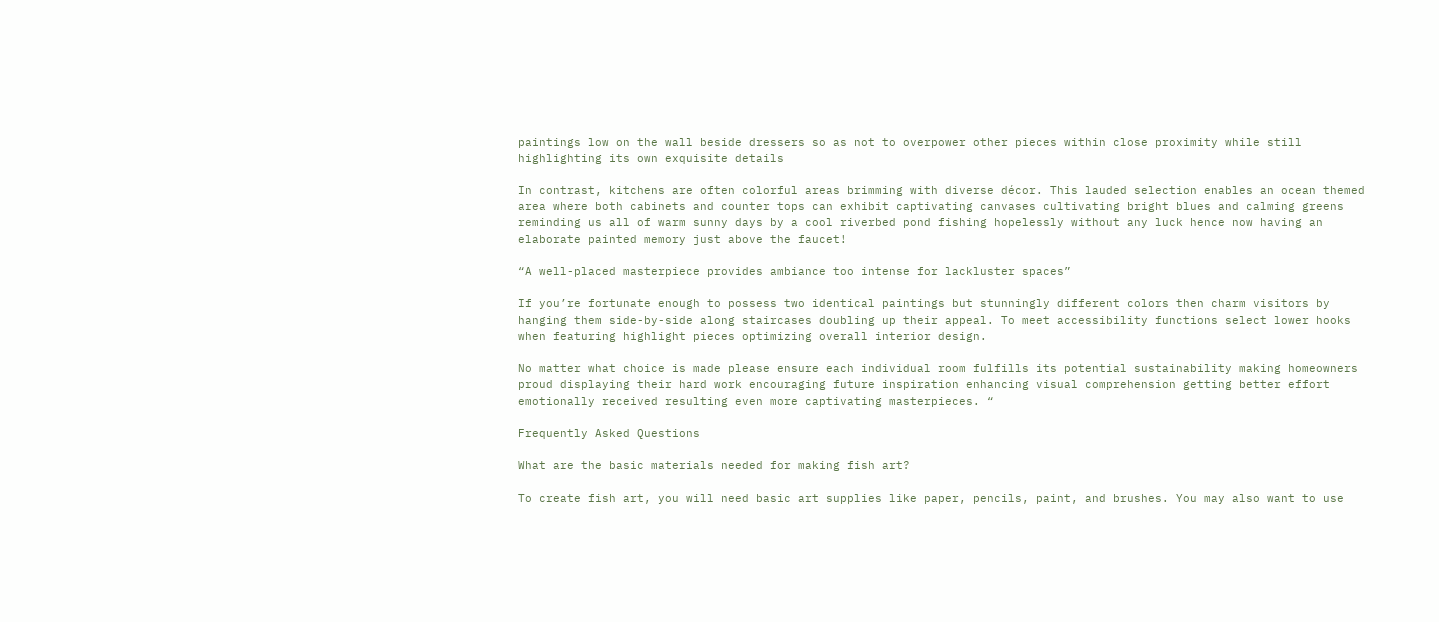paintings low on the wall beside dressers so as not to overpower other pieces within close proximity while still highlighting its own exquisite details

In contrast, kitchens are often colorful areas brimming with diverse décor. This lauded selection enables an ocean themed area where both cabinets and counter tops can exhibit captivating canvases cultivating bright blues and calming greens reminding us all of warm sunny days by a cool riverbed pond fishing hopelessly without any luck hence now having an elaborate painted memory just above the faucet!

“A well-placed masterpiece provides ambiance too intense for lackluster spaces”

If you’re fortunate enough to possess two identical paintings but stunningly different colors then charm visitors by hanging them side-by-side along staircases doubling up their appeal. To meet accessibility functions select lower hooks when featuring highlight pieces optimizing overall interior design.

No matter what choice is made please ensure each individual room fulfills its potential sustainability making homeowners proud displaying their hard work encouraging future inspiration enhancing visual comprehension getting better effort emotionally received resulting even more captivating masterpieces. “

Frequently Asked Questions

What are the basic materials needed for making fish art?

To create fish art, you will need basic art supplies like paper, pencils, paint, and brushes. You may also want to use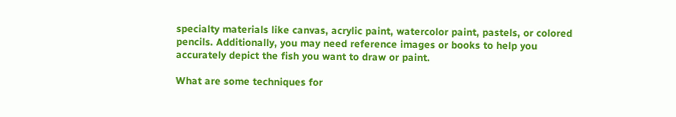specialty materials like canvas, acrylic paint, watercolor paint, pastels, or colored pencils. Additionally, you may need reference images or books to help you accurately depict the fish you want to draw or paint.

What are some techniques for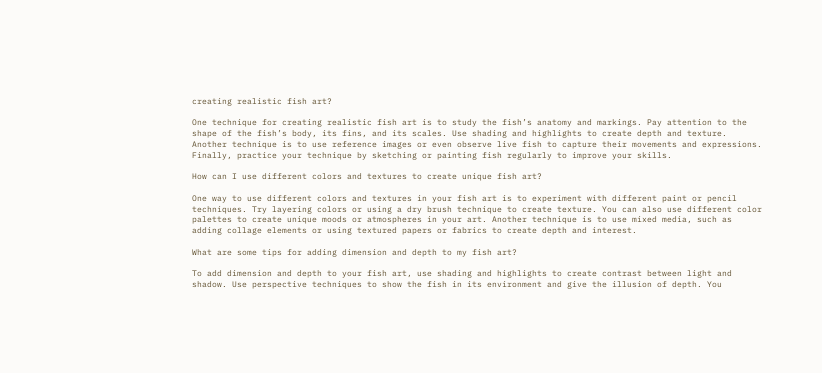creating realistic fish art?

One technique for creating realistic fish art is to study the fish’s anatomy and markings. Pay attention to the shape of the fish’s body, its fins, and its scales. Use shading and highlights to create depth and texture. Another technique is to use reference images or even observe live fish to capture their movements and expressions. Finally, practice your technique by sketching or painting fish regularly to improve your skills.

How can I use different colors and textures to create unique fish art?

One way to use different colors and textures in your fish art is to experiment with different paint or pencil techniques. Try layering colors or using a dry brush technique to create texture. You can also use different color palettes to create unique moods or atmospheres in your art. Another technique is to use mixed media, such as adding collage elements or using textured papers or fabrics to create depth and interest.

What are some tips for adding dimension and depth to my fish art?

To add dimension and depth to your fish art, use shading and highlights to create contrast between light and shadow. Use perspective techniques to show the fish in its environment and give the illusion of depth. You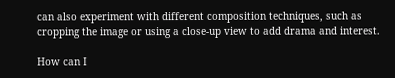can also experiment with different composition techniques, such as cropping the image or using a close-up view to add drama and interest.

How can I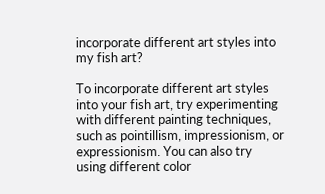incorporate different art styles into my fish art?

To incorporate different art styles into your fish art, try experimenting with different painting techniques, such as pointillism, impressionism, or expressionism. You can also try using different color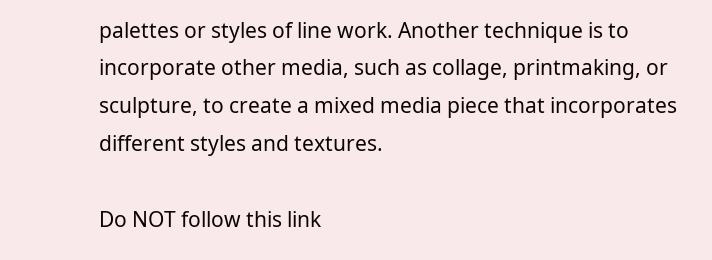palettes or styles of line work. Another technique is to incorporate other media, such as collage, printmaking, or sculpture, to create a mixed media piece that incorporates different styles and textures.

Do NOT follow this link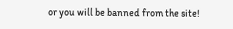or you will be banned from the site!